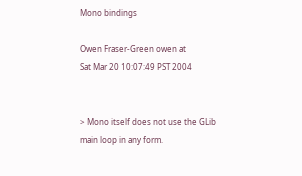Mono bindings

Owen Fraser-Green owen at
Sat Mar 20 10:07:49 PST 2004


> Mono itself does not use the GLib main loop in any form.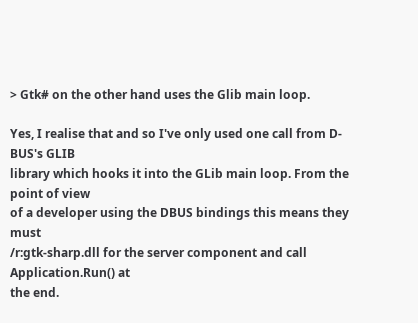> Gtk# on the other hand uses the Glib main loop.

Yes, I realise that and so I've only used one call from D-BUS's GLIB
library which hooks it into the GLib main loop. From the point of view
of a developer using the DBUS bindings this means they must
/r:gtk-sharp.dll for the server component and call Application.Run() at
the end.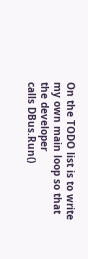On the TODO list is to write my own main loop so that the developer
calls DBus.Run()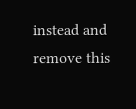instead and remove this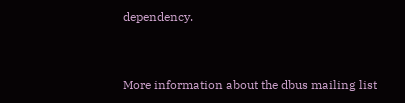dependency.


More information about the dbus mailing list